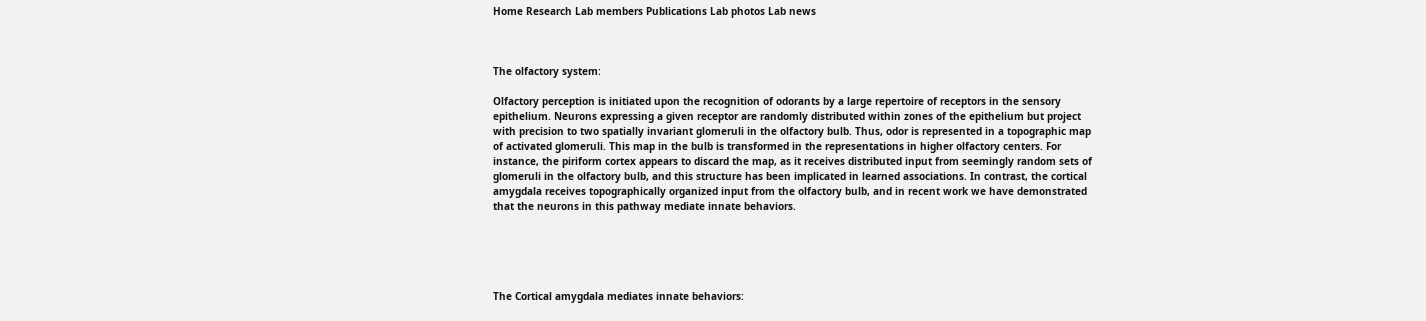Home Research Lab members Publications Lab photos Lab news



The olfactory system:

Olfactory perception is initiated upon the recognition of odorants by a large repertoire of receptors in the sensory epithelium. Neurons expressing a given receptor are randomly distributed within zones of the epithelium but project with precision to two spatially invariant glomeruli in the olfactory bulb. Thus, odor is represented in a topographic map of activated glomeruli. This map in the bulb is transformed in the representations in higher olfactory centers. For instance, the piriform cortex appears to discard the map, as it receives distributed input from seemingly random sets of glomeruli in the olfactory bulb, and this structure has been implicated in learned associations. In contrast, the cortical amygdala receives topographically organized input from the olfactory bulb, and in recent work we have demonstrated that the neurons in this pathway mediate innate behaviors.





The Cortical amygdala mediates innate behaviors: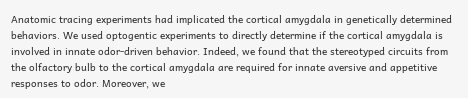Anatomic tracing experiments had implicated the cortical amygdala in genetically determined behaviors. We used optogentic experiments to directly determine if the cortical amygdala is involved in innate odor-driven behavior. Indeed, we found that the stereotyped circuits from the olfactory bulb to the cortical amygdala are required for innate aversive and appetitive responses to odor. Moreover, we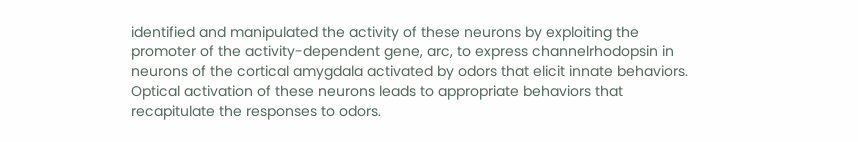identified and manipulated the activity of these neurons by exploiting the promoter of the activity-dependent gene, arc, to express channelrhodopsin in neurons of the cortical amygdala activated by odors that elicit innate behaviors. Optical activation of these neurons leads to appropriate behaviors that recapitulate the responses to odors.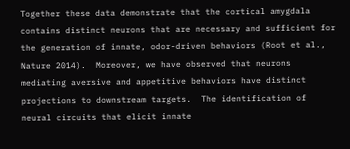Together these data demonstrate that the cortical amygdala contains distinct neurons that are necessary and sufficient for the generation of innate, odor-driven behaviors (Root et al., Nature 2014).  Moreover, we have observed that neurons mediating aversive and appetitive behaviors have distinct projections to downstream targets.  The identification of neural circuits that elicit innate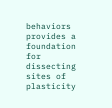behaviors provides a foundation for dissecting sites of plasticity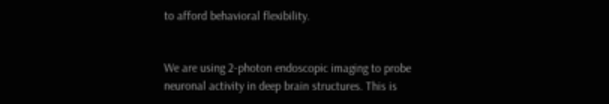to afford behavioral flexibility.


We are using 2-photon endoscopic imaging to probe neuronal activity in deep brain structures. This is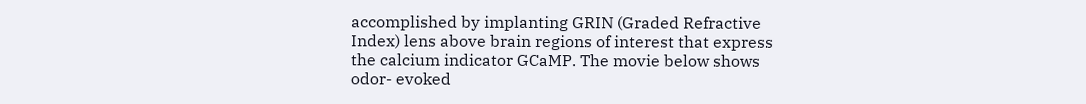accomplished by implanting GRIN (Graded Refractive Index) lens above brain regions of interest that express the calcium indicator GCaMP. The movie below shows odor- evoked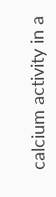calcium activity in a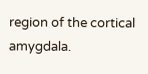region of the cortical amygdala.